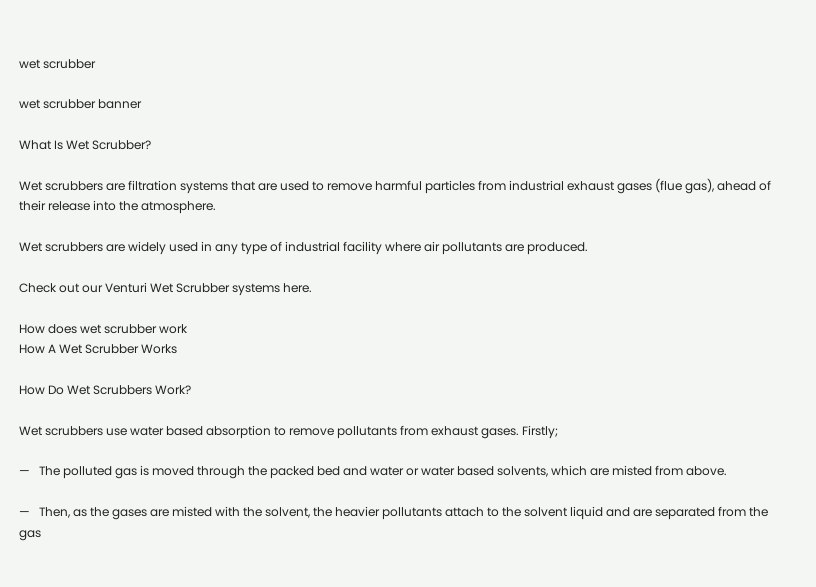wet scrubber

wet scrubber banner

What Is Wet Scrubber?

Wet scrubbers are filtration systems that are used to remove harmful particles from industrial exhaust gases (flue gas), ahead of their release into the atmosphere.

Wet scrubbers are widely used in any type of industrial facility where air pollutants are produced.

Check out our Venturi Wet Scrubber systems here.

How does wet scrubber work
How A Wet Scrubber Works

How Do Wet Scrubbers Work?

Wet scrubbers use water based absorption to remove pollutants from exhaust gases. Firstly;

—   The polluted gas is moved through the packed bed and water or water based solvents, which are misted from above.

—   Then, as the gases are misted with the solvent, the heavier pollutants attach to the solvent liquid and are separated from the gas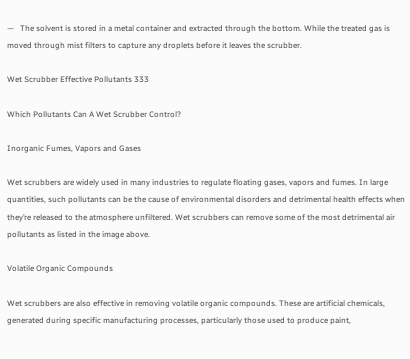—   The solvent is stored in a metal container and extracted through the bottom. While the treated gas is moved through mist filters to capture any droplets before it leaves the scrubber.

Wet Scrubber Effective Pollutants 333

Which Pollutants Can A Wet Scrubber Control?

Inorganic Fumes, Vapors and Gases

Wet scrubbers are widely used in many industries to regulate floating gases, vapors and fumes. In large quantities, such pollutants can be the cause of environmental disorders and detrimental health effects when they’re released to the atmosphere unfiltered. Wet scrubbers can remove some of the most detrimental air pollutants as listed in the image above.

Volatile Organic Compounds

Wet scrubbers are also effective in removing volatile organic compounds. These are artificial chemicals, generated during specific manufacturing processes, particularly those used to produce paint,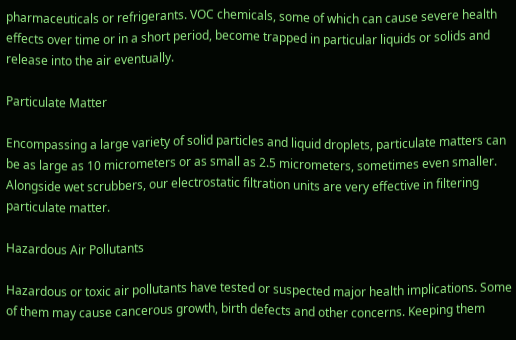pharmaceuticals or refrigerants. VOC chemicals, some of which can cause severe health effects over time or in a short period, become trapped in particular liquids or solids and release into the air eventually.

Particulate Matter

Encompassing a large variety of solid particles and liquid droplets, particulate matters can be as large as 10 micrometers or as small as 2.5 micrometers, sometimes even smaller. Alongside wet scrubbers, our electrostatic filtration units are very effective in filtering particulate matter.

Hazardous Air Pollutants

Hazardous or toxic air pollutants have tested or suspected major health implications. Some of them may cause cancerous growth, birth defects and other concerns. Keeping them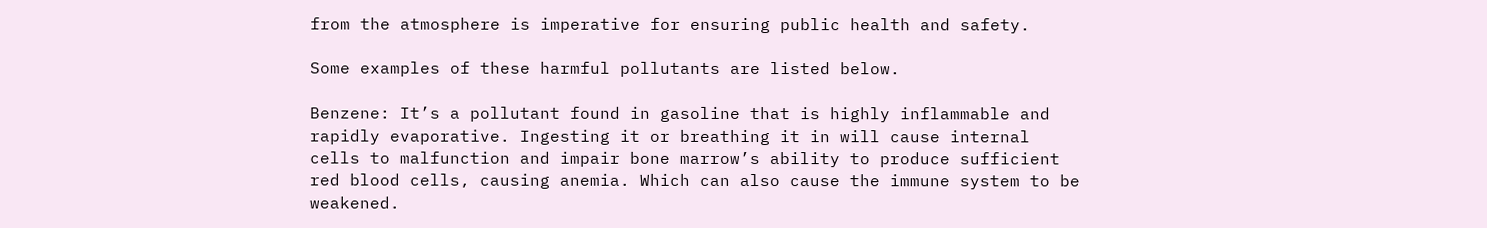from the atmosphere is imperative for ensuring public health and safety.

Some examples of these harmful pollutants are listed below.

Benzene: It’s a pollutant found in gasoline that is highly inflammable and rapidly evaporative. Ingesting it or breathing it in will cause internal cells to malfunction and impair bone marrow’s ability to produce sufficient red blood cells, causing anemia. Which can also cause the immune system to be weakened.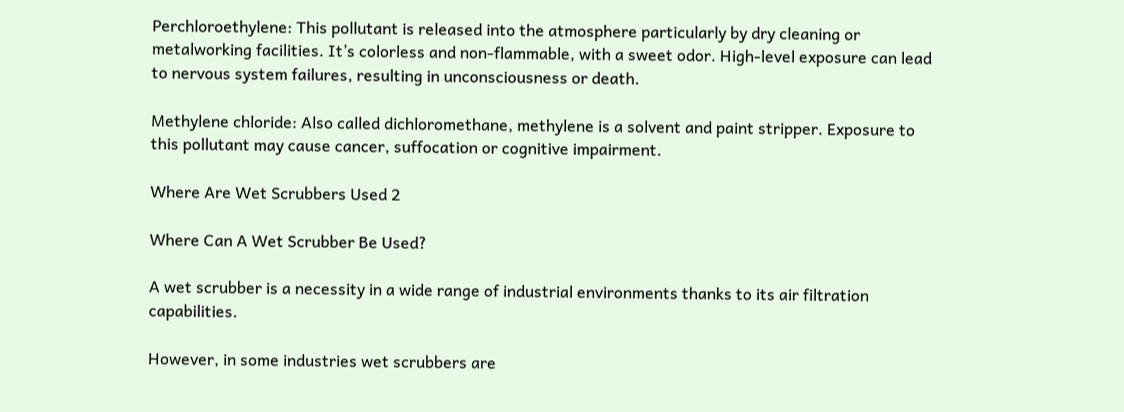Perchloroethylene: This pollutant is released into the atmosphere particularly by dry cleaning or metalworking facilities. It’s colorless and non-flammable, with a sweet odor. High-level exposure can lead to nervous system failures, resulting in unconsciousness or death.

Methylene chloride: Also called dichloromethane, methylene is a solvent and paint stripper. Exposure to this pollutant may cause cancer, suffocation or cognitive impairment.

Where Are Wet Scrubbers Used 2

Where Can A Wet Scrubber Be Used?

A wet scrubber is a necessity in a wide range of industrial environments thanks to its air filtration capabilities.

However, in some industries wet scrubbers are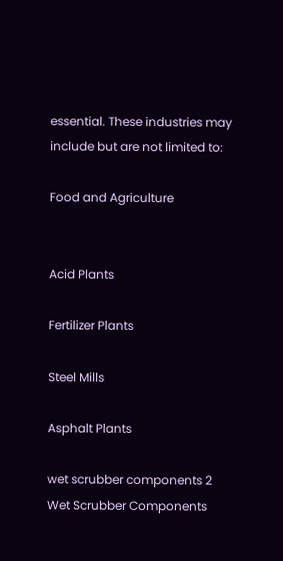essential. These industries may include but are not limited to:

Food and Agriculture


Acid Plants

Fertilizer Plants

Steel Mills

Asphalt Plants

wet scrubber components 2
Wet Scrubber Components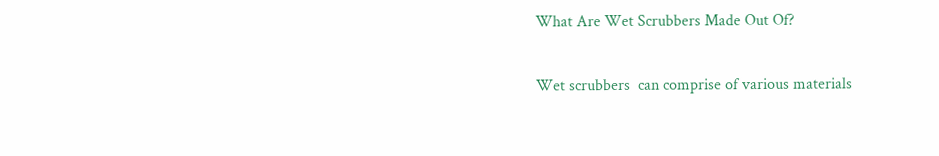What Are Wet Scrubbers Made Out Of?

Wet scrubbers  can comprise of various materials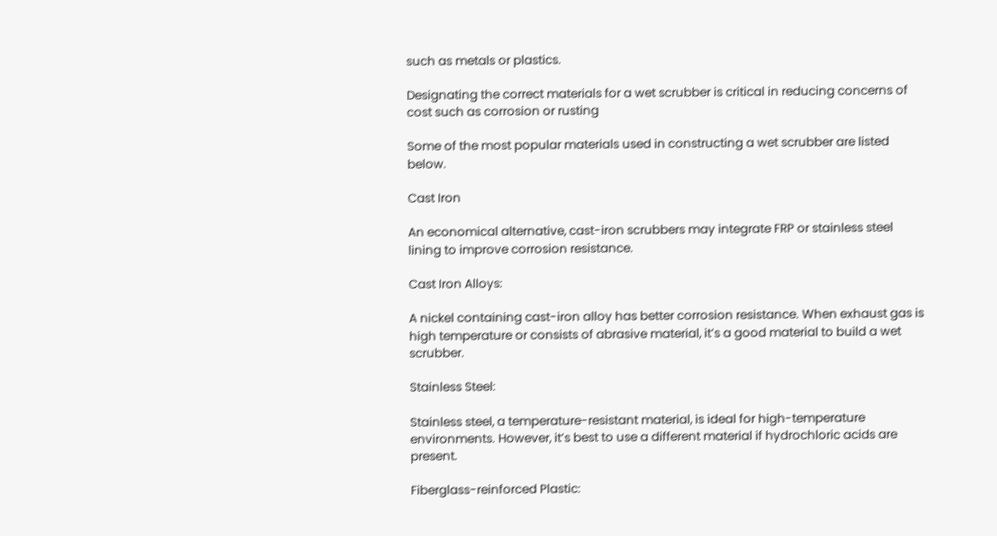such as metals or plastics.

Designating the correct materials for a wet scrubber is critical in reducing concerns of cost such as corrosion or rusting

Some of the most popular materials used in constructing a wet scrubber are listed below.

Cast Iron

An economical alternative, cast-iron scrubbers may integrate FRP or stainless steel lining to improve corrosion resistance.

Cast Iron Alloys:

A nickel containing cast-iron alloy has better corrosion resistance. When exhaust gas is high temperature or consists of abrasive material, it’s a good material to build a wet scrubber.

Stainless Steel:

Stainless steel, a temperature-resistant material, is ideal for high-temperature environments. However, it’s best to use a different material if hydrochloric acids are present.

Fiberglass-reinforced Plastic: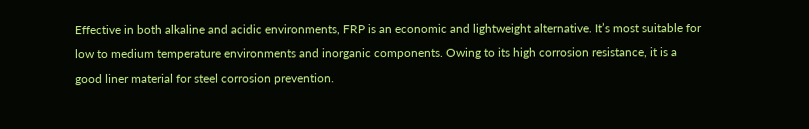Effective in both alkaline and acidic environments, FRP is an economic and lightweight alternative. It’s most suitable for low to medium temperature environments and inorganic components. Owing to its high corrosion resistance, it is a good liner material for steel corrosion prevention.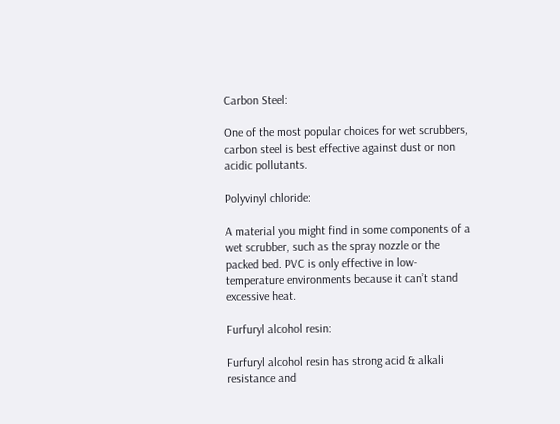Carbon Steel:

One of the most popular choices for wet scrubbers, carbon steel is best effective against dust or non acidic pollutants.

Polyvinyl chloride:

A material you might find in some components of a wet scrubber, such as the spray nozzle or the packed bed. PVC is only effective in low-temperature environments because it can’t stand excessive heat.

Furfuryl alcohol resin:

Furfuryl alcohol resin has strong acid & alkali resistance and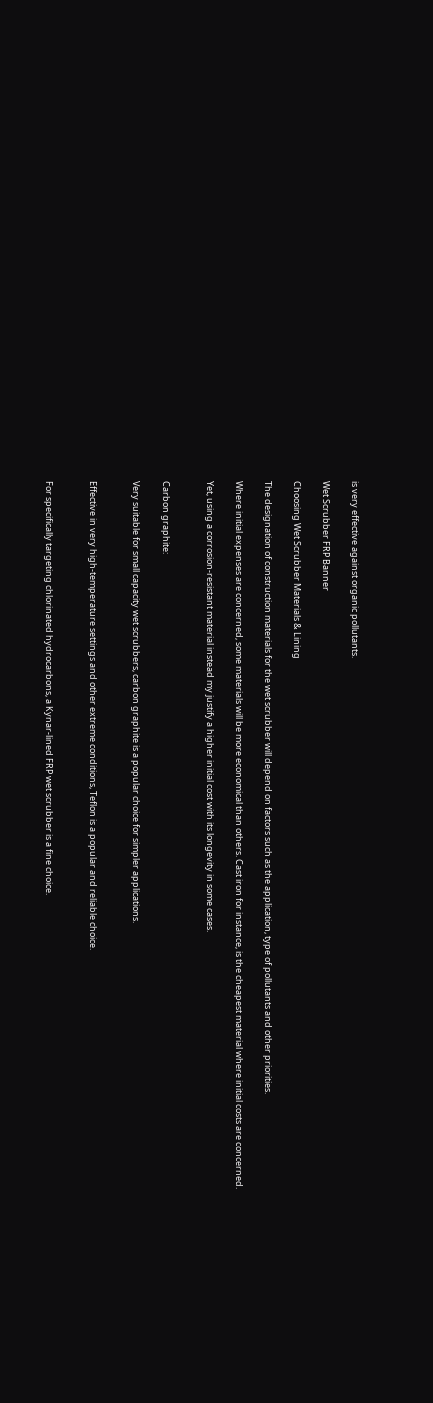is very effective against organic pollutants.

Wet Scrubber FRP Banner

Choosing Wet Scrubber Materials & Lining

The designation of construction materials for the wet scrubber will depend on factors such as the application, type of pollutants and other priorities.

Where initial expenses are concerned, some materials will be more economical than others. Cast iron for instance, is the cheapest material where initial costs are concerned.

Yet, using a corrosion-resistant material instead my justify a higher initial cost with its longevity in some cases.


Carbon graphite:

Very suitable for small capacity wet scrubbers, carbon graphite is a popular choice for simpler applications.


Effective in very high-temperature settings and other extreme conditions, Teflon is a popular and reliable choice.


For specifically targeting chlorinated hydrocarbons, a Kynar-lined FRP wet scrubber is a fine choice.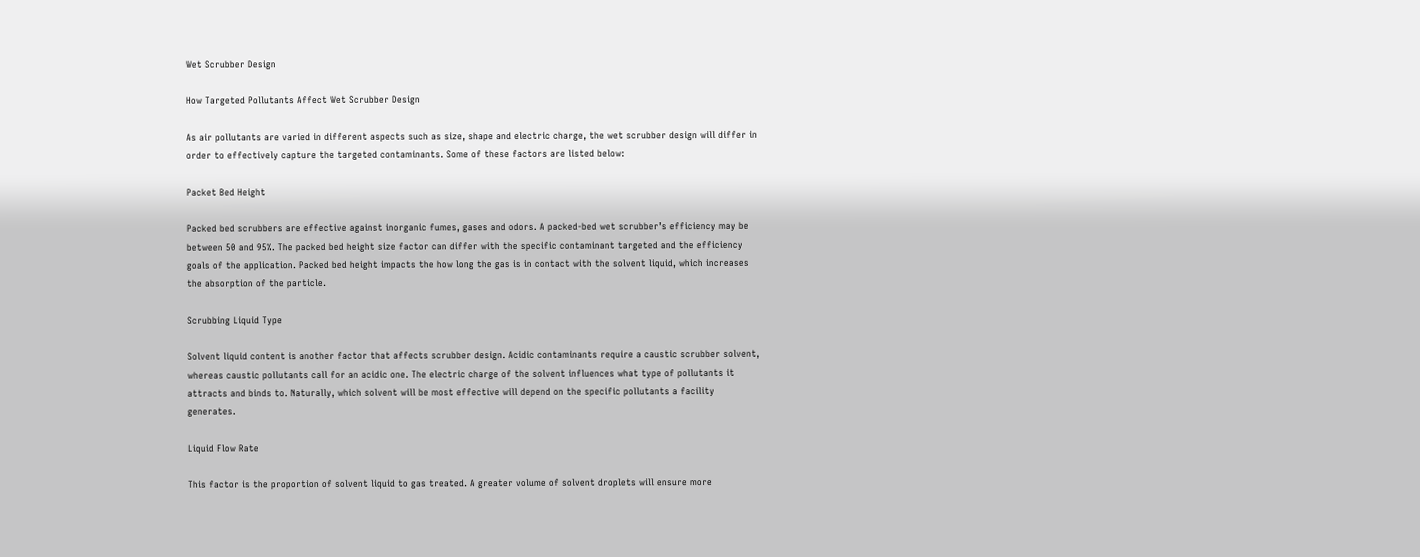Wet Scrubber Design

How Targeted Pollutants Affect Wet Scrubber Design

As air pollutants are varied in different aspects such as size, shape and electric charge, the wet scrubber design will differ in order to effectively capture the targeted contaminants. Some of these factors are listed below:

Packet Bed Height

Packed bed scrubbers are effective against inorganic fumes, gases and odors. A packed-bed wet scrubber’s efficiency may be between 50 and 95%. The packed bed height size factor can differ with the specific contaminant targeted and the efficiency goals of the application. Packed bed height impacts the how long the gas is in contact with the solvent liquid, which increases the absorption of the particle.

Scrubbing Liquid Type

Solvent liquid content is another factor that affects scrubber design. Acidic contaminants require a caustic scrubber solvent, whereas caustic pollutants call for an acidic one. The electric charge of the solvent influences what type of pollutants it attracts and binds to. Naturally, which solvent will be most effective will depend on the specific pollutants a facility generates.

Liquid Flow Rate

This factor is the proportion of solvent liquid to gas treated. A greater volume of solvent droplets will ensure more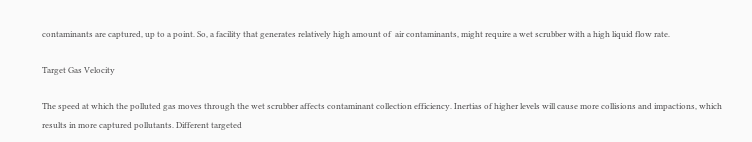contaminants are captured, up to a point. So, a facility that generates relatively high amount of  air contaminants, might require a wet scrubber with a high liquid flow rate.

Target Gas Velocity

The speed at which the polluted gas moves through the wet scrubber affects contaminant collection efficiency. Inertias of higher levels will cause more collisions and impactions, which results in more captured pollutants. Different targeted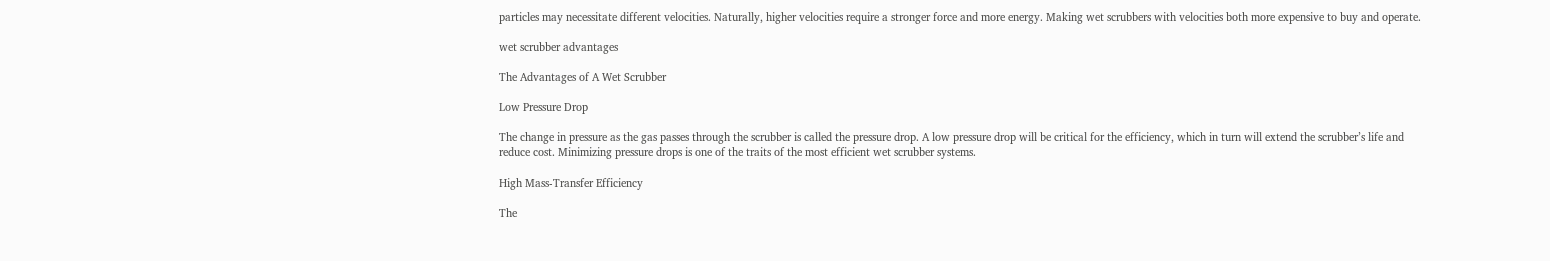particles may necessitate different velocities. Naturally, higher velocities require a stronger force and more energy. Making wet scrubbers with velocities both more expensive to buy and operate.

wet scrubber advantages

The Advantages of A Wet Scrubber

Low Pressure Drop

The change in pressure as the gas passes through the scrubber is called the pressure drop. A low pressure drop will be critical for the efficiency, which in turn will extend the scrubber’s life and reduce cost. Minimizing pressure drops is one of the traits of the most efficient wet scrubber systems.

High Mass-Transfer Efficiency

The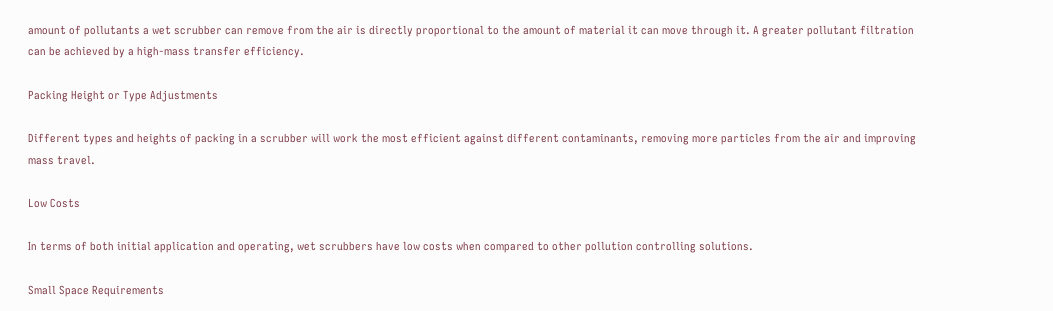amount of pollutants a wet scrubber can remove from the air is directly proportional to the amount of material it can move through it. A greater pollutant filtration can be achieved by a high-mass transfer efficiency.

Packing Height or Type Adjustments

Different types and heights of packing in a scrubber will work the most efficient against different contaminants, removing more particles from the air and improving mass travel.

Low Costs

In terms of both initial application and operating, wet scrubbers have low costs when compared to other pollution controlling solutions.

Small Space Requirements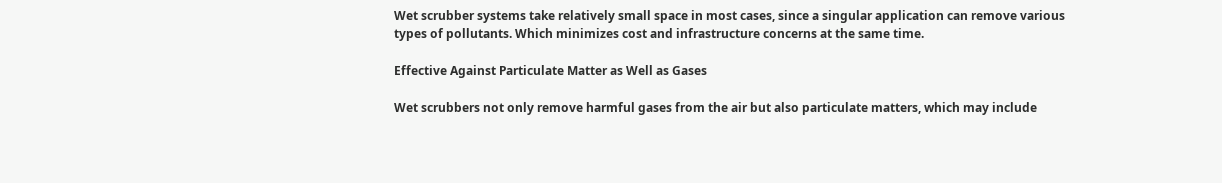Wet scrubber systems take relatively small space in most cases, since a singular application can remove various types of pollutants. Which minimizes cost and infrastructure concerns at the same time.

Effective Against Particulate Matter as Well as Gases

Wet scrubbers not only remove harmful gases from the air but also particulate matters, which may include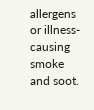allergens or illness-causing smoke and soot.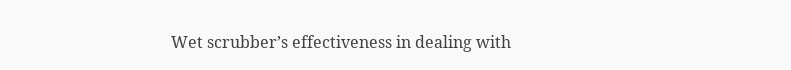Wet scrubber’s effectiveness in dealing with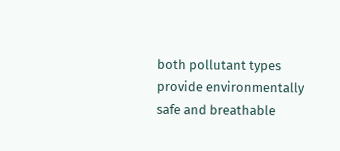both pollutant types provide environmentally safe and breathable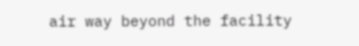air way beyond the facility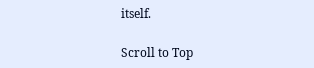itself.

Scroll to Top